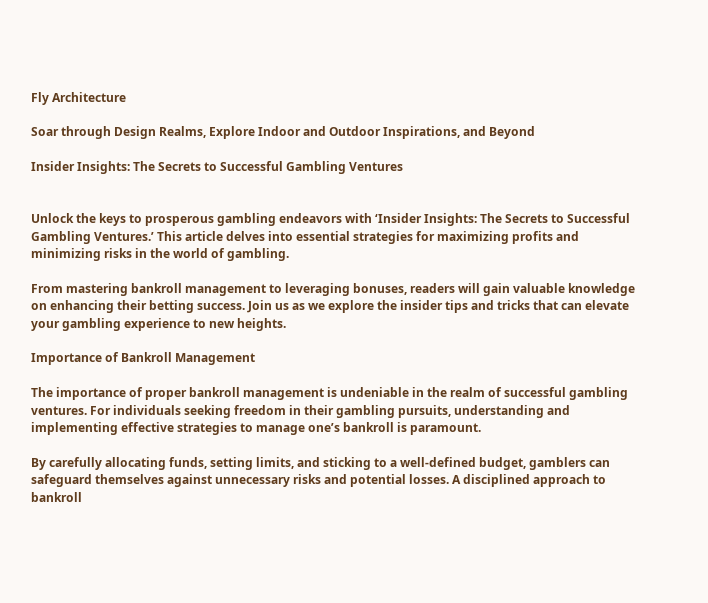Fly Architecture

Soar through Design Realms, Explore Indoor and Outdoor Inspirations, and Beyond

Insider Insights: The Secrets to Successful Gambling Ventures


Unlock the keys to prosperous gambling endeavors with ‘Insider Insights: The Secrets to Successful Gambling Ventures.’ This article delves into essential strategies for maximizing profits and minimizing risks in the world of gambling.

From mastering bankroll management to leveraging bonuses, readers will gain valuable knowledge on enhancing their betting success. Join us as we explore the insider tips and tricks that can elevate your gambling experience to new heights.

Importance of Bankroll Management

The importance of proper bankroll management is undeniable in the realm of successful gambling ventures. For individuals seeking freedom in their gambling pursuits, understanding and implementing effective strategies to manage one’s bankroll is paramount.

By carefully allocating funds, setting limits, and sticking to a well-defined budget, gamblers can safeguard themselves against unnecessary risks and potential losses. A disciplined approach to bankroll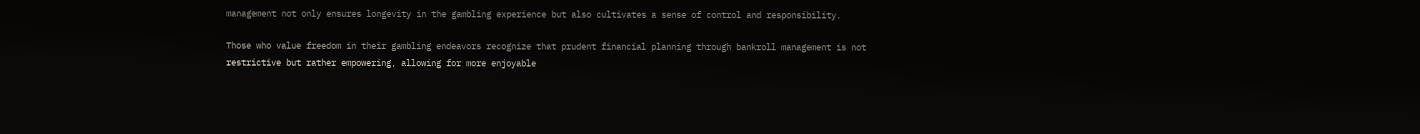management not only ensures longevity in the gambling experience but also cultivates a sense of control and responsibility.

Those who value freedom in their gambling endeavors recognize that prudent financial planning through bankroll management is not restrictive but rather empowering, allowing for more enjoyable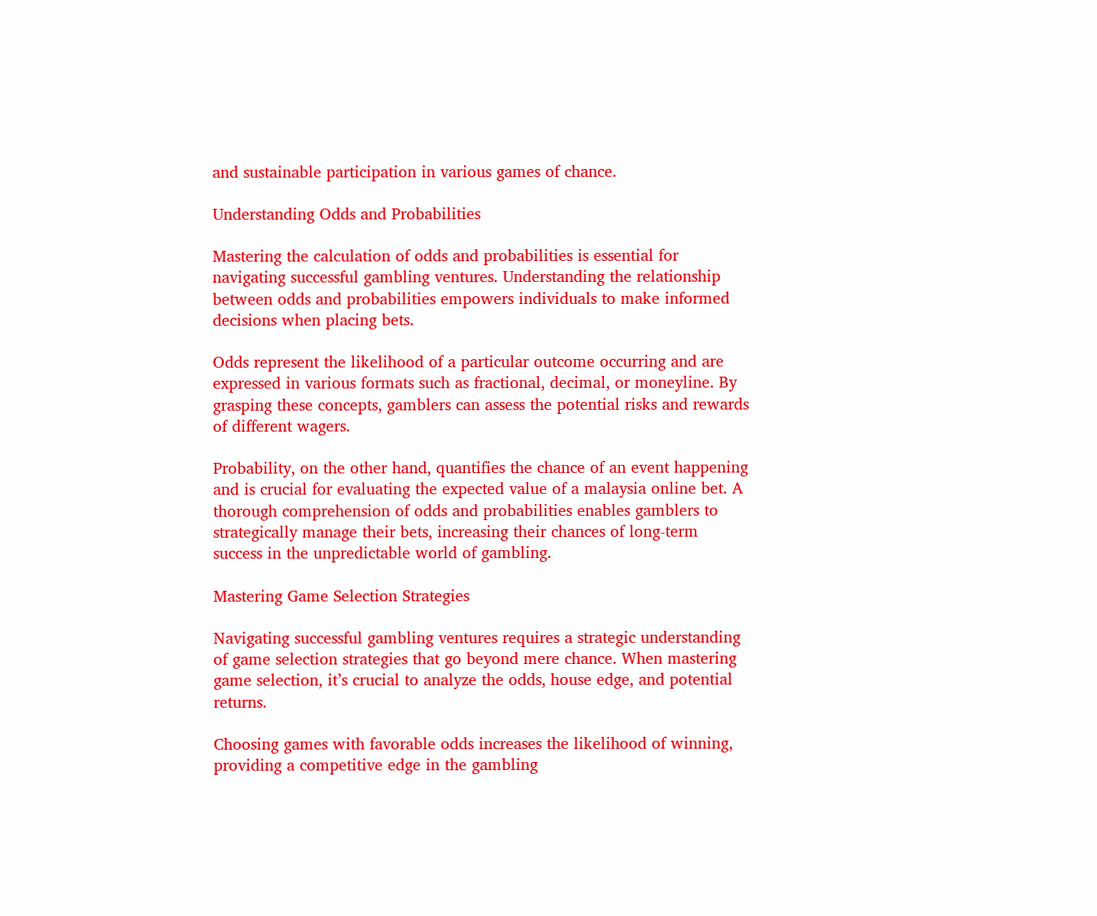and sustainable participation in various games of chance.

Understanding Odds and Probabilities

Mastering the calculation of odds and probabilities is essential for navigating successful gambling ventures. Understanding the relationship between odds and probabilities empowers individuals to make informed decisions when placing bets.

Odds represent the likelihood of a particular outcome occurring and are expressed in various formats such as fractional, decimal, or moneyline. By grasping these concepts, gamblers can assess the potential risks and rewards of different wagers.

Probability, on the other hand, quantifies the chance of an event happening and is crucial for evaluating the expected value of a malaysia online bet. A thorough comprehension of odds and probabilities enables gamblers to strategically manage their bets, increasing their chances of long-term success in the unpredictable world of gambling.

Mastering Game Selection Strategies

Navigating successful gambling ventures requires a strategic understanding of game selection strategies that go beyond mere chance. When mastering game selection, it’s crucial to analyze the odds, house edge, and potential returns.

Choosing games with favorable odds increases the likelihood of winning, providing a competitive edge in the gambling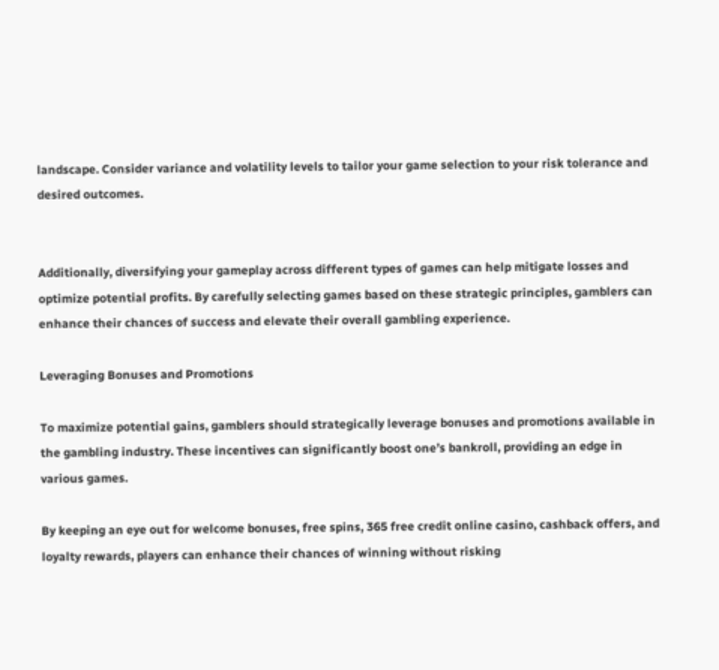landscape. Consider variance and volatility levels to tailor your game selection to your risk tolerance and desired outcomes.


Additionally, diversifying your gameplay across different types of games can help mitigate losses and optimize potential profits. By carefully selecting games based on these strategic principles, gamblers can enhance their chances of success and elevate their overall gambling experience.

Leveraging Bonuses and Promotions

To maximize potential gains, gamblers should strategically leverage bonuses and promotions available in the gambling industry. These incentives can significantly boost one’s bankroll, providing an edge in various games.

By keeping an eye out for welcome bonuses, free spins, 365 free credit online casino, cashback offers, and loyalty rewards, players can enhance their chances of winning without risking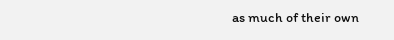as much of their own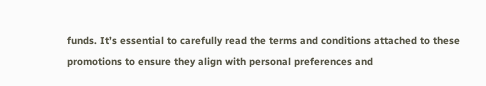funds. It’s essential to carefully read the terms and conditions attached to these promotions to ensure they align with personal preferences and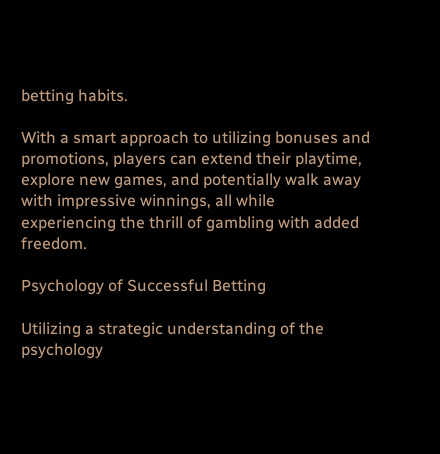betting habits.

With a smart approach to utilizing bonuses and promotions, players can extend their playtime, explore new games, and potentially walk away with impressive winnings, all while experiencing the thrill of gambling with added freedom.

Psychology of Successful Betting

Utilizing a strategic understanding of the psychology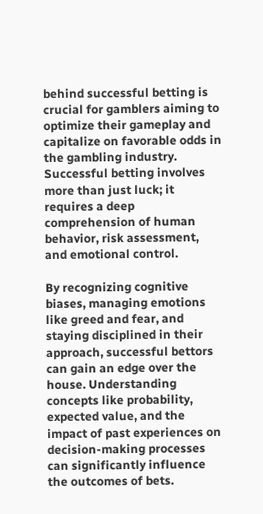behind successful betting is crucial for gamblers aiming to optimize their gameplay and capitalize on favorable odds in the gambling industry. Successful betting involves more than just luck; it requires a deep comprehension of human behavior, risk assessment, and emotional control.

By recognizing cognitive biases, managing emotions like greed and fear, and staying disciplined in their approach, successful bettors can gain an edge over the house. Understanding concepts like probability, expected value, and the impact of past experiences on decision-making processes can significantly influence the outcomes of bets.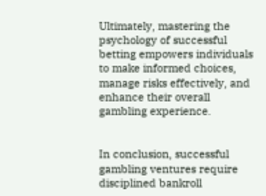Ultimately, mastering the psychology of successful betting empowers individuals to make informed choices, manage risks effectively, and enhance their overall gambling experience.


In conclusion, successful gambling ventures require disciplined bankroll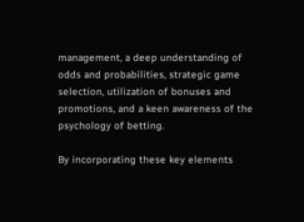management, a deep understanding of odds and probabilities, strategic game selection, utilization of bonuses and promotions, and a keen awareness of the psychology of betting.

By incorporating these key elements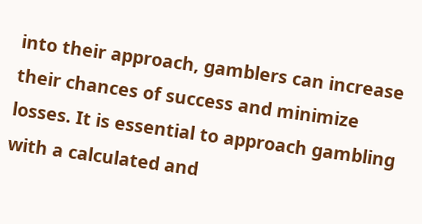into their approach, gamblers can increase their chances of success and minimize losses. It is essential to approach gambling with a calculated and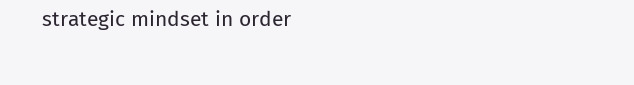strategic mindset in order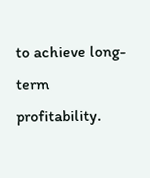to achieve long-term profitability.